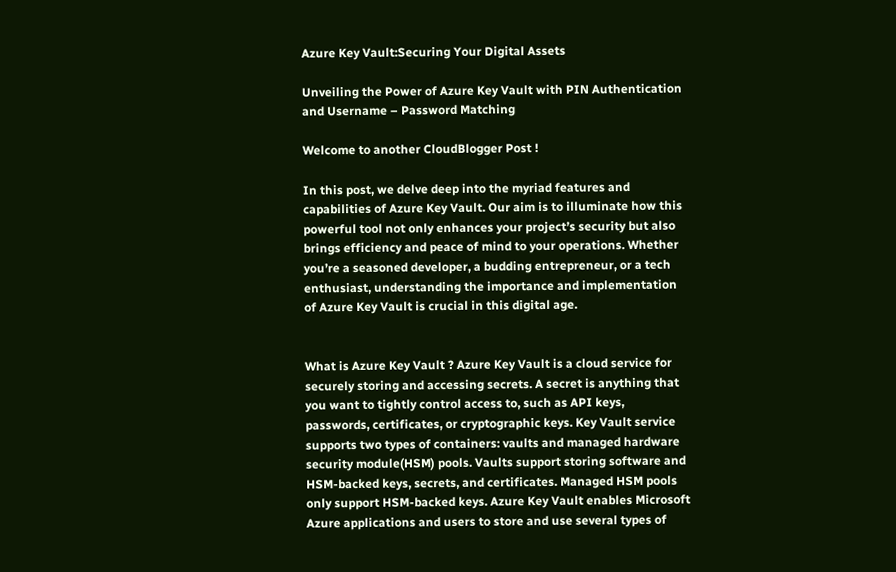Azure Key Vault:Securing Your Digital Assets

Unveiling the Power of Azure Key Vault with PIN Authentication and Username – Password Matching

Welcome to another CloudBlogger Post !

In this post, we delve deep into the myriad features and capabilities of Azure Key Vault. Our aim is to illuminate how this powerful tool not only enhances your project’s security but also brings efficiency and peace of mind to your operations. Whether you’re a seasoned developer, a budding entrepreneur, or a tech enthusiast, understanding the importance and implementation of Azure Key Vault is crucial in this digital age.


What is Azure Key Vault ? Azure Key Vault is a cloud service for securely storing and accessing secrets. A secret is anything that you want to tightly control access to, such as API keys, passwords, certificates, or cryptographic keys. Key Vault service supports two types of containers: vaults and managed hardware security module(HSM) pools. Vaults support storing software and HSM-backed keys, secrets, and certificates. Managed HSM pools only support HSM-backed keys. Azure Key Vault enables Microsoft Azure applications and users to store and use several types of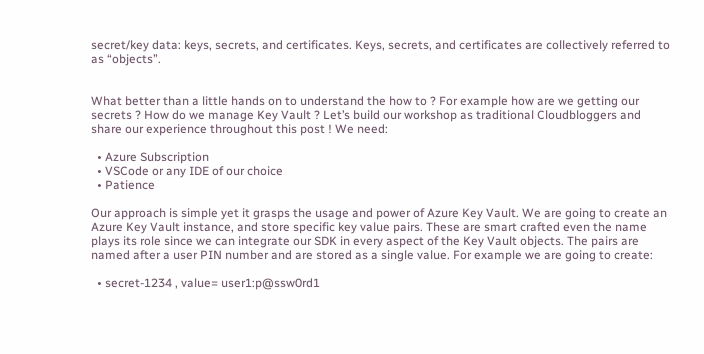secret/key data: keys, secrets, and certificates. Keys, secrets, and certificates are collectively referred to as “objects”.


What better than a little hands on to understand the how to ? For example how are we getting our secrets ? How do we manage Key Vault ? Let’s build our workshop as traditional Cloudbloggers and share our experience throughout this post ! We need:

  • Azure Subscription
  • VSCode or any IDE of our choice
  • Patience

Our approach is simple yet it grasps the usage and power of Azure Key Vault. We are going to create an Azure Key Vault instance, and store specific key value pairs. These are smart crafted even the name plays its role since we can integrate our SDK in every aspect of the Key Vault objects. The pairs are named after a user PIN number and are stored as a single value. For example we are going to create:

  • secret-1234 , value= user1:p@ssw0rd1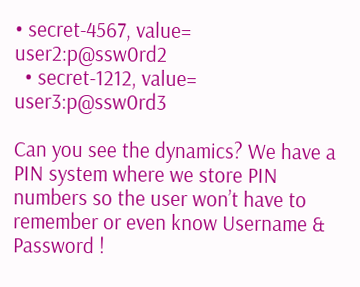• secret-4567, value= user2:p@ssw0rd2
  • secret-1212, value= user3:p@ssw0rd3

Can you see the dynamics? We have a PIN system where we store PIN numbers so the user won’t have to remember or even know Username & Password !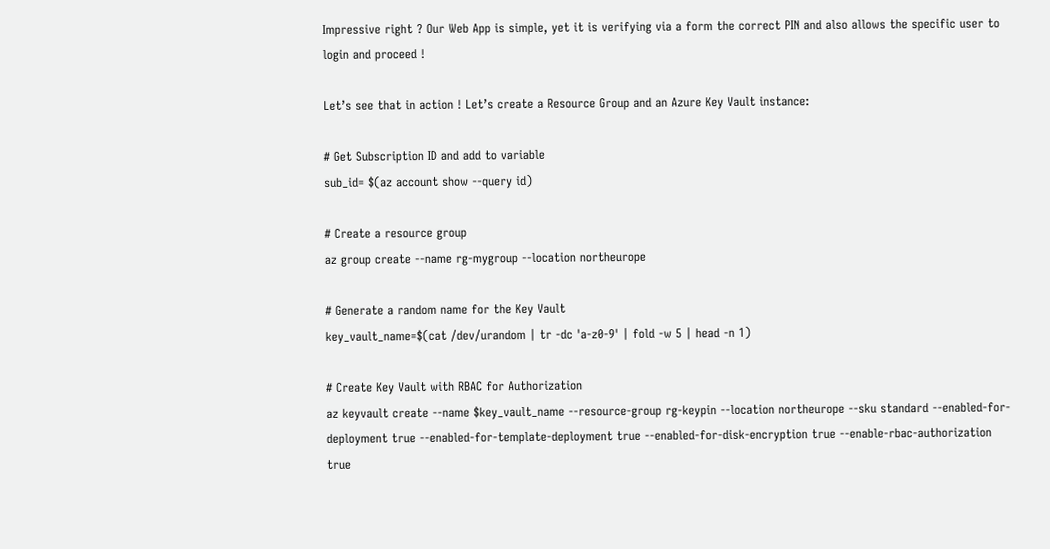Impressive right ? Our Web App is simple, yet it is verifying via a form the correct PIN and also allows the specific user to login and proceed !

Let’s see that in action ! Let’s create a Resource Group and an Azure Key Vault instance:

# Get Subscription ID and add to variable
sub_id= $(az account show --query id)

# Create a resource group
az group create --name rg-mygroup --location northeurope

# Generate a random name for the Key Vault
key_vault_name=$(cat /dev/urandom | tr -dc 'a-z0-9' | fold -w 5 | head -n 1)

# Create Key Vault with RBAC for Authorization
az keyvault create --name $key_vault_name --resource-group rg-keypin --location northeurope --sku standard --enabled-for-deployment true --enabled-for-template-deployment true --enabled-for-disk-encryption true --enable-rbac-authorization true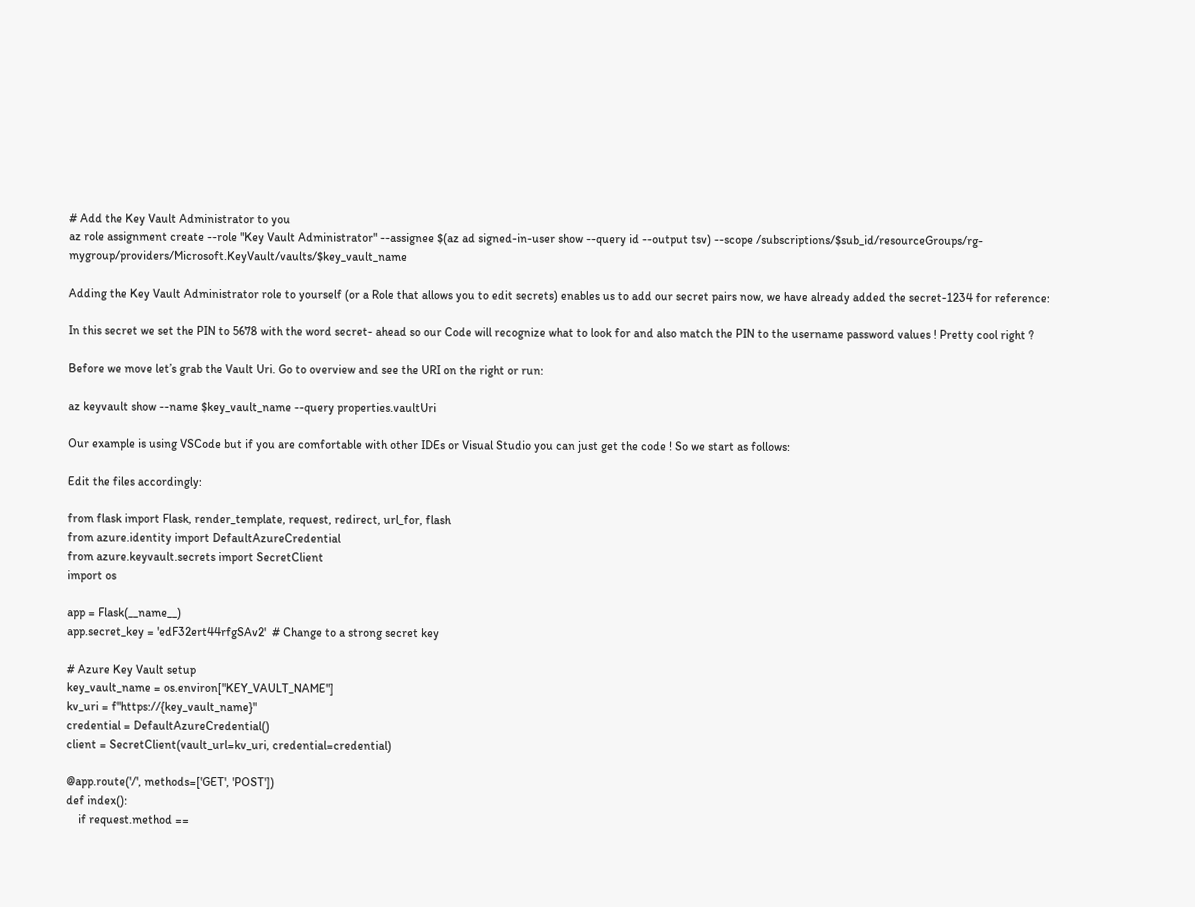# Add the Key Vault Administrator to you
az role assignment create --role "Key Vault Administrator" --assignee $(az ad signed-in-user show --query id --output tsv) --scope /subscriptions/$sub_id/resourceGroups/rg-mygroup/providers/Microsoft.KeyVault/vaults/$key_vault_name

Adding the Key Vault Administrator role to yourself (or a Role that allows you to edit secrets) enables us to add our secret pairs now, we have already added the secret-1234 for reference:

In this secret we set the PIN to 5678 with the word secret- ahead so our Code will recognize what to look for and also match the PIN to the username password values ! Pretty cool right ?

Before we move let’s grab the Vault Uri. Go to overview and see the URI on the right or run:

az keyvault show --name $key_vault_name --query properties.vaultUri

Our example is using VSCode but if you are comfortable with other IDEs or Visual Studio you can just get the code ! So we start as follows:

Edit the files accordingly:

from flask import Flask, render_template, request, redirect, url_for, flash
from azure.identity import DefaultAzureCredential
from azure.keyvault.secrets import SecretClient
import os

app = Flask(__name__)
app.secret_key = 'edF32ert44rfgSAv2'  # Change to a strong secret key

# Azure Key Vault setup
key_vault_name = os.environ["KEY_VAULT_NAME"]
kv_uri = f"https://{key_vault_name}"
credential = DefaultAzureCredential()
client = SecretClient(vault_url=kv_uri, credential=credential)

@app.route('/', methods=['GET', 'POST'])
def index():
    if request.method ==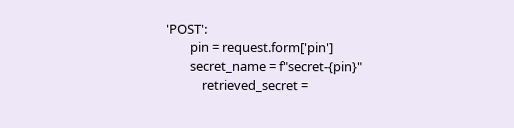'POST':
        pin = request.form['pin']
        secret_name = f"secret-{pin}"
            retrieved_secret =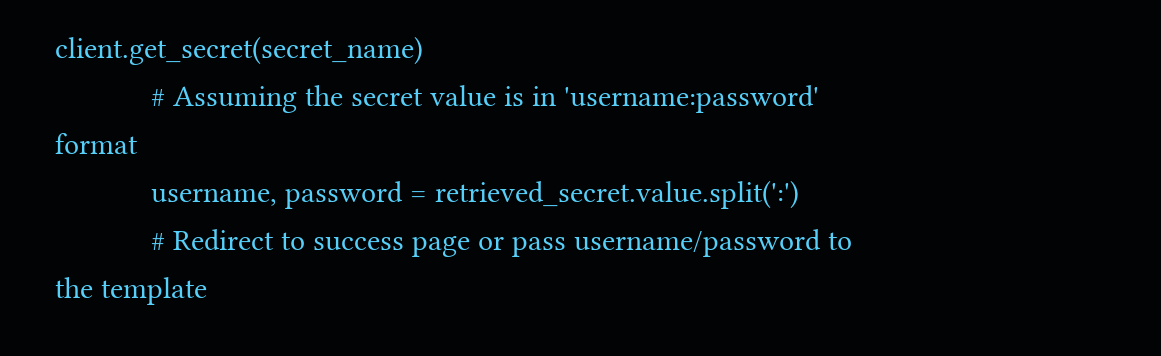client.get_secret(secret_name)
            # Assuming the secret value is in 'username:password' format
            username, password = retrieved_secret.value.split(':')
            # Redirect to success page or pass username/password to the template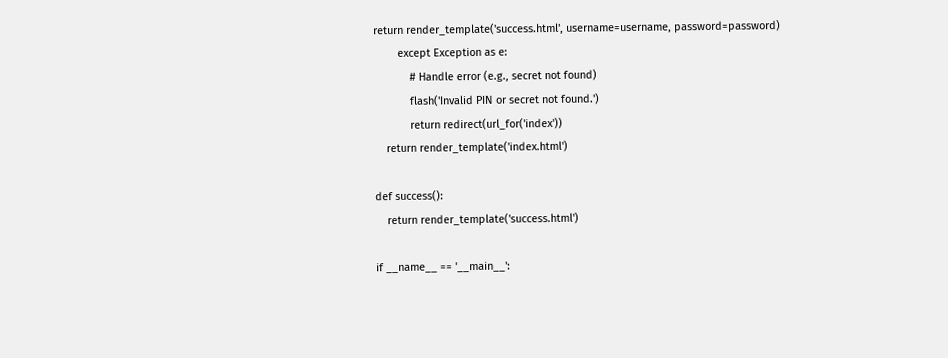return render_template('success.html', username=username, password=password)
        except Exception as e:
            # Handle error (e.g., secret not found)
            flash('Invalid PIN or secret not found.')
            return redirect(url_for('index'))
    return render_template('index.html')

def success():
    return render_template('success.html')

if __name__ == '__main__':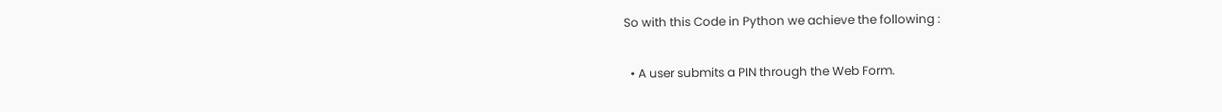So with this Code in Python we achieve the following :

  • A user submits a PIN through the Web Form.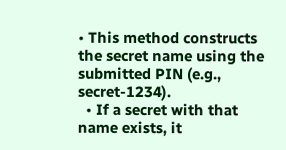• This method constructs the secret name using the submitted PIN (e.g., secret-1234).
  • If a secret with that name exists, it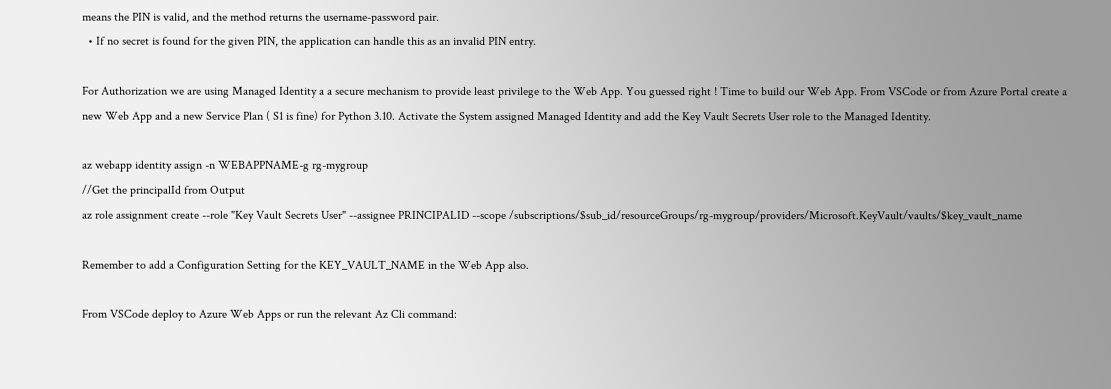means the PIN is valid, and the method returns the username-password pair.
  • If no secret is found for the given PIN, the application can handle this as an invalid PIN entry.

For Authorization we are using Managed Identity a a secure mechanism to provide least privilege to the Web App. You guessed right ! Time to build our Web App. From VSCode or from Azure Portal create a new Web App and a new Service Plan ( S1 is fine) for Python 3.10. Activate the System assigned Managed Identity and add the Key Vault Secrets User role to the Managed Identity.

az webapp identity assign -n WEBAPPNAME-g rg-mygroup
//Get the principalId from Output
az role assignment create --role "Key Vault Secrets User" --assignee PRINCIPALID --scope /subscriptions/$sub_id/resourceGroups/rg-mygroup/providers/Microsoft.KeyVault/vaults/$key_vault_name

Remember to add a Configuration Setting for the KEY_VAULT_NAME in the Web App also.

From VSCode deploy to Azure Web Apps or run the relevant Az Cli command: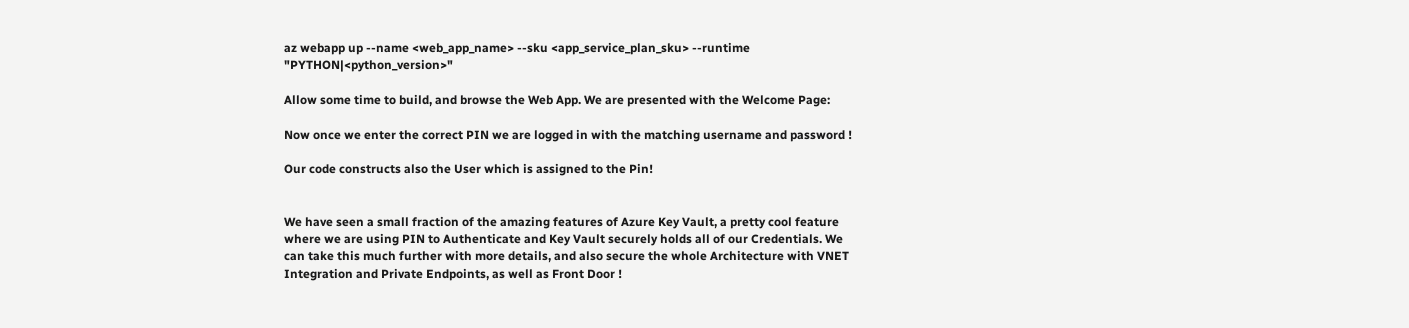az webapp up --name <web_app_name> --sku <app_service_plan_sku> --runtime "PYTHON|<python_version>"

Allow some time to build, and browse the Web App. We are presented with the Welcome Page:

Now once we enter the correct PIN we are logged in with the matching username and password !

Our code constructs also the User which is assigned to the Pin!


We have seen a small fraction of the amazing features of Azure Key Vault, a pretty cool feature where we are using PIN to Authenticate and Key Vault securely holds all of our Credentials. We can take this much further with more details, and also secure the whole Architecture with VNET Integration and Private Endpoints, as well as Front Door !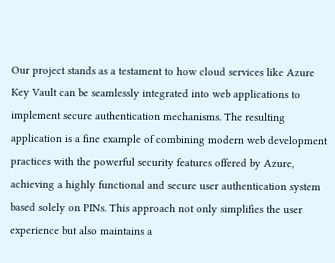Our project stands as a testament to how cloud services like Azure Key Vault can be seamlessly integrated into web applications to implement secure authentication mechanisms. The resulting application is a fine example of combining modern web development practices with the powerful security features offered by Azure, achieving a highly functional and secure user authentication system based solely on PINs. This approach not only simplifies the user experience but also maintains a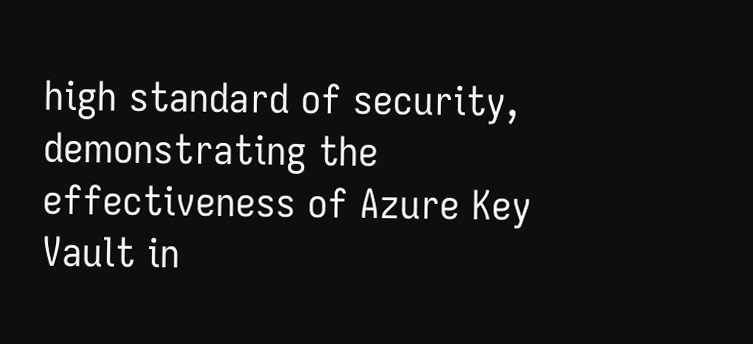high standard of security, demonstrating the effectiveness of Azure Key Vault in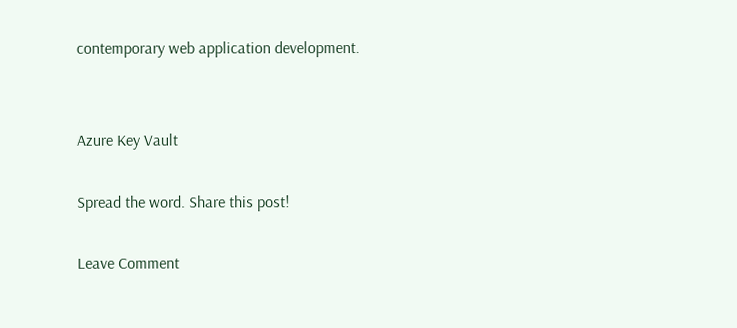contemporary web application development.


Azure Key Vault

Spread the word. Share this post!

Leave Comment